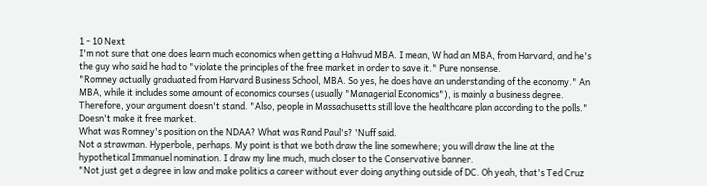1 - 10 Next
I'm not sure that one does learn much economics when getting a Hahvud MBA. I mean, W had an MBA, from Harvard, and he's the guy who said he had to "violate the principles of the free market in order to save it." Pure nonsense.
"Romney actually graduated from Harvard Business School, MBA. So yes, he does have an understanding of the economy." An MBA, while it includes some amount of economics courses (usually "Managerial Economics"), is mainly a business degree. Therefore, your argument doesn't stand. "Also, people in Massachusetts still love the healthcare plan according to the polls." Doesn't make it free market.
What was Romney's position on the NDAA? What was Rand Paul's? 'Nuff said.
Not a strawman. Hyperbole, perhaps. My point is that we both draw the line somewhere; you will draw the line at the hypothetical Immanuel nomination. I draw my line much, much closer to the Conservative banner.
"Not just get a degree in law and make politics a career without ever doing anything outside of DC. Oh yeah, that's Ted Cruz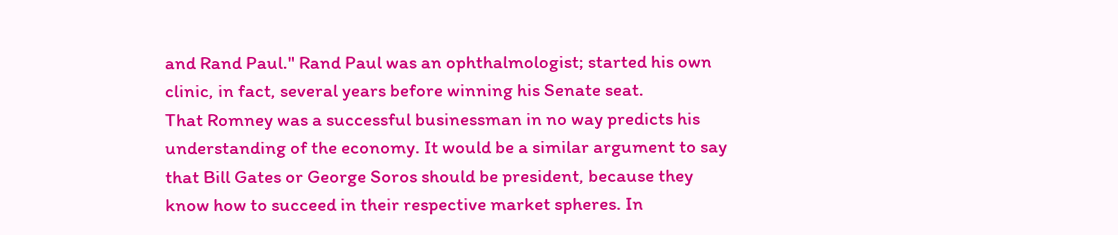and Rand Paul." Rand Paul was an ophthalmologist; started his own clinic, in fact, several years before winning his Senate seat.
That Romney was a successful businessman in no way predicts his understanding of the economy. It would be a similar argument to say that Bill Gates or George Soros should be president, because they know how to succeed in their respective market spheres. In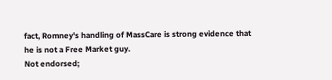fact, Romney's handling of MassCare is strong evidence that he is not a Free Market guy.
Not endorsed;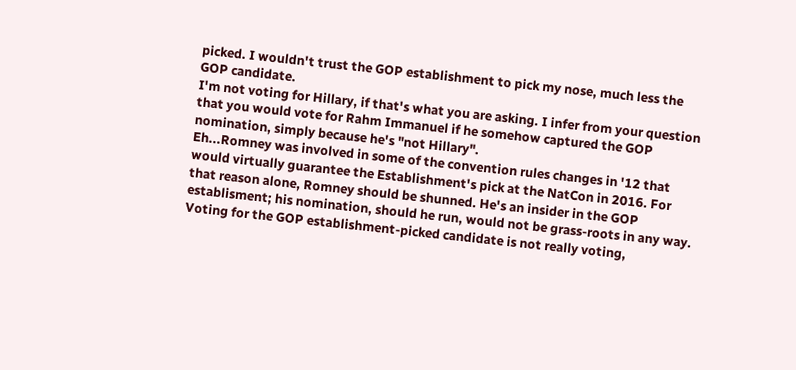picked. I wouldn't trust the GOP establishment to pick my nose, much less the GOP candidate.
I'm not voting for Hillary, if that's what you are asking. I infer from your question that you would vote for Rahm Immanuel if he somehow captured the GOP nomination, simply because he's "not Hillary".
Eh...Romney was involved in some of the convention rules changes in '12 that would virtually guarantee the Establishment's pick at the NatCon in 2016. For that reason alone, Romney should be shunned. He's an insider in the GOP establisment; his nomination, should he run, would not be grass-roots in any way. Voting for the GOP establishment-picked candidate is not really voting,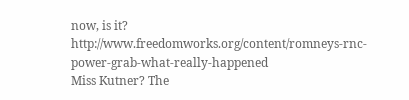now, is it? http://www.freedomworks.org/content/romneys-rnc-power-grab-what-really-happened
Miss Kutner? The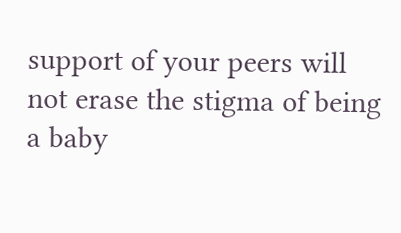support of your peers will not erase the stigma of being a baby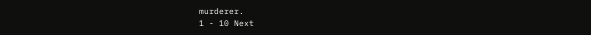murderer.
1 - 10 Next